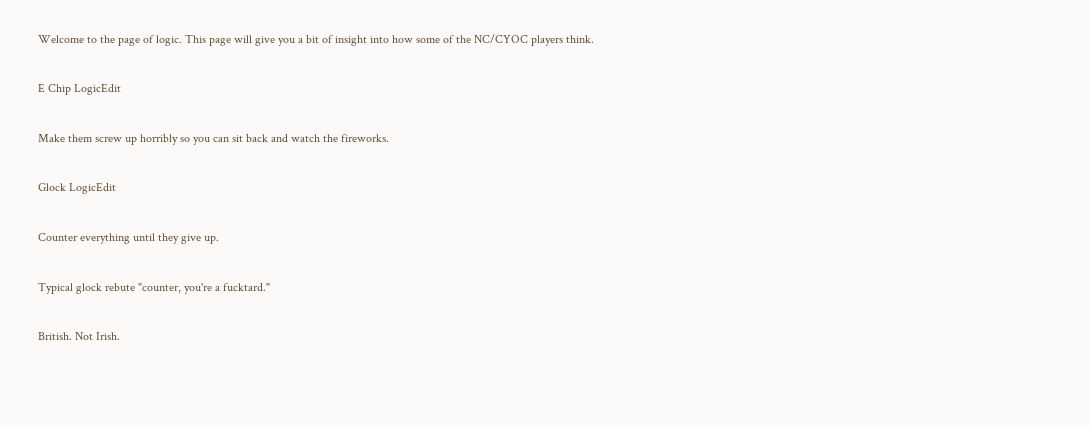Welcome to the page of logic. This page will give you a bit of insight into how some of the NC/CYOC players think.

E Chip LogicEdit

Make them screw up horribly so you can sit back and watch the fireworks.

Glock LogicEdit

Counter everything until they give up.

Typical glock rebute "counter, you're a fucktard."

British. Not Irish.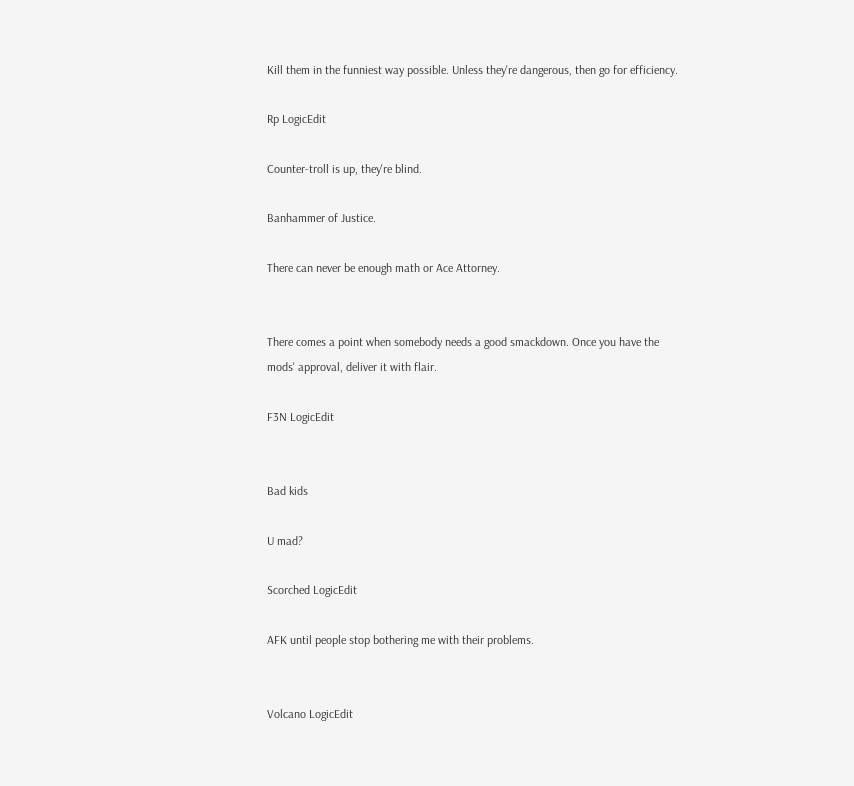Kill them in the funniest way possible. Unless they're dangerous, then go for efficiency.

Rp LogicEdit

Counter-troll is up, they're blind.

Banhammer of Justice.

There can never be enough math or Ace Attorney.


There comes a point when somebody needs a good smackdown. Once you have the mods' approval, deliver it with flair.

F3N LogicEdit


Bad kids

U mad?

Scorched LogicEdit

AFK until people stop bothering me with their problems.


Volcano LogicEdit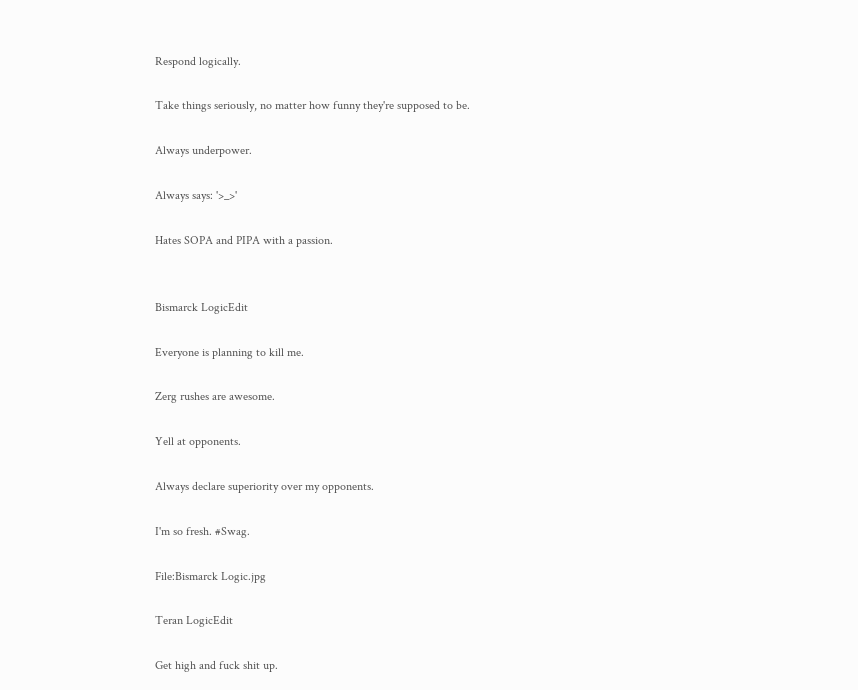Respond logically.

Take things seriously, no matter how funny they're supposed to be.

Always underpower.

Always says: '>_>'

Hates SOPA and PIPA with a passion.


Bismarck LogicEdit

Everyone is planning to kill me.

Zerg rushes are awesome.

Yell at opponents.

Always declare superiority over my opponents.

I'm so fresh. #Swag.

File:Bismarck Logic.jpg

Teran LogicEdit

Get high and fuck shit up.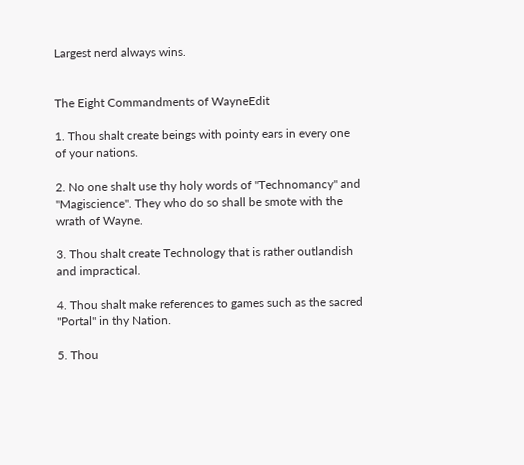Largest nerd always wins.


The Eight Commandments of WayneEdit

1. Thou shalt create beings with pointy ears in every one of your nations.

2. No one shalt use thy holy words of "Technomancy" and "Magiscience". They who do so shall be smote with the wrath of Wayne.

3. Thou shalt create Technology that is rather outlandish and impractical.

4. Thou shalt make references to games such as the sacred "Portal" in thy Nation.

5. Thou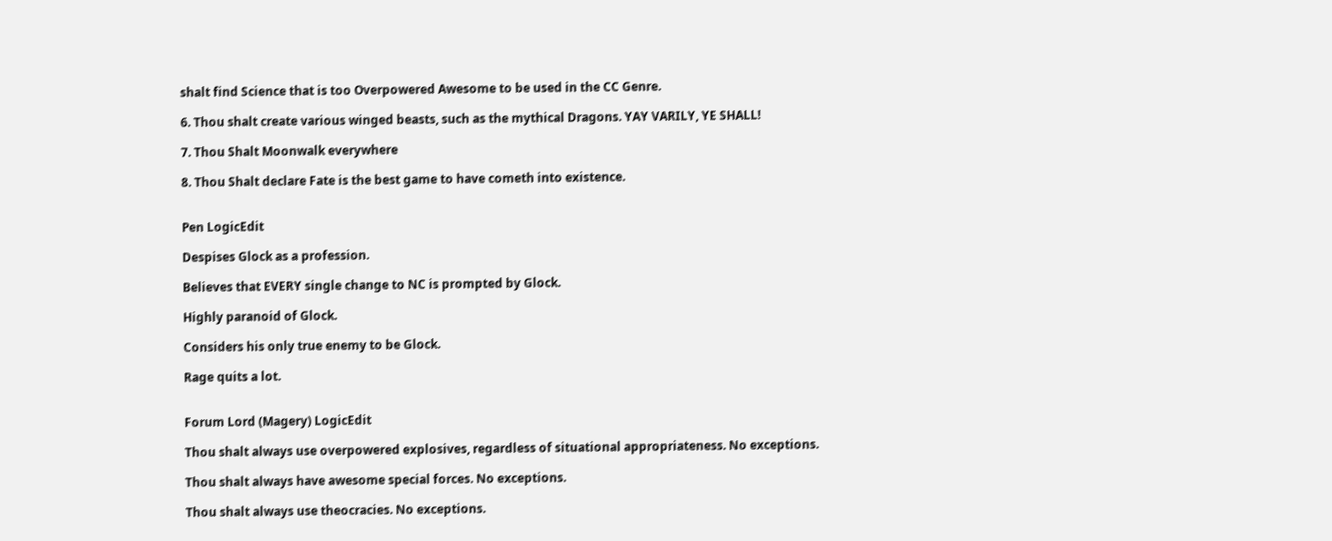shalt find Science that is too Overpowered Awesome to be used in the CC Genre.

6. Thou shalt create various winged beasts, such as the mythical Dragons. YAY VARILY, YE SHALL!

7. Thou Shalt Moonwalk everywhere

8. Thou Shalt declare Fate is the best game to have cometh into existence.


Pen LogicEdit

Despises Glock as a profession.

Believes that EVERY single change to NC is prompted by Glock.

Highly paranoid of Glock.

Considers his only true enemy to be Glock.

Rage quits a lot.


Forum Lord (Magery) LogicEdit

Thou shalt always use overpowered explosives, regardless of situational appropriateness. No exceptions.

Thou shalt always have awesome special forces. No exceptions.

Thou shalt always use theocracies. No exceptions.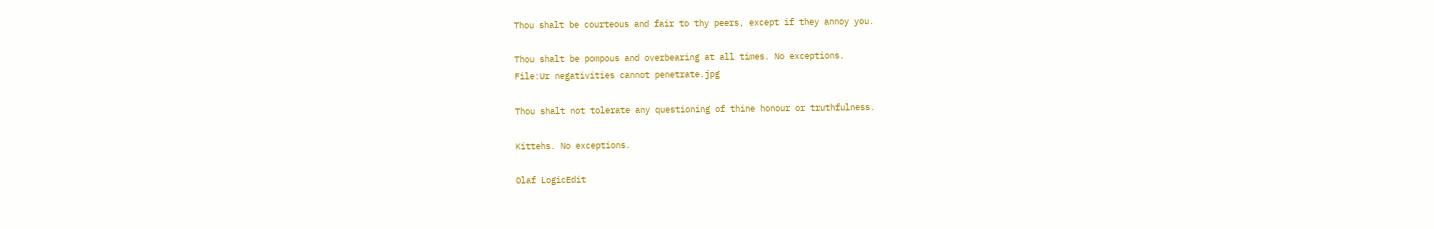Thou shalt be courteous and fair to thy peers, except if they annoy you.

Thou shalt be pompous and overbearing at all times. No exceptions.
File:Ur negativities cannot penetrate.jpg

Thou shalt not tolerate any questioning of thine honour or truthfulness.

Kittehs. No exceptions.

Olaf LogicEdit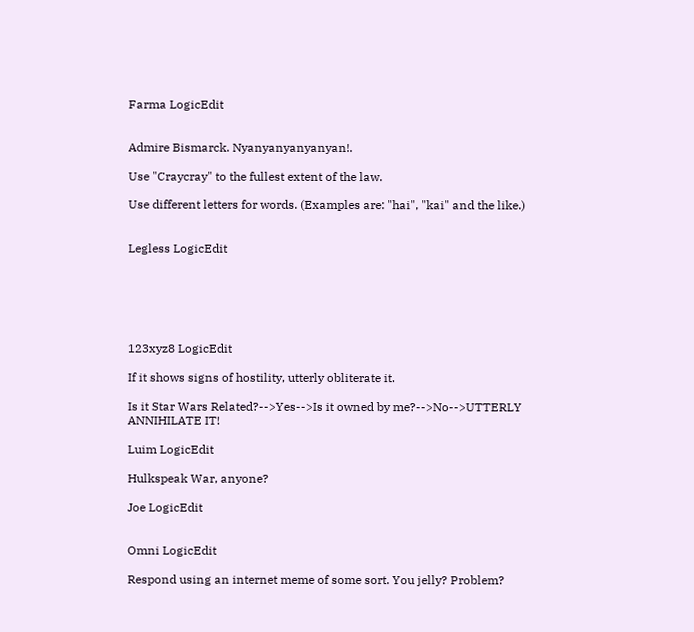Farma LogicEdit


Admire Bismarck. Nyanyanyanyanyan!.

Use "Craycray" to the fullest extent of the law.

Use different letters for words. (Examples are: "hai", "kai" and the like.)


Legless LogicEdit






123xyz8 LogicEdit

If it shows signs of hostility, utterly obliterate it.

Is it Star Wars Related?-->Yes-->Is it owned by me?-->No-->UTTERLY ANNIHILATE IT!

Luim LogicEdit

Hulkspeak War, anyone?

Joe LogicEdit


Omni LogicEdit

Respond using an internet meme of some sort. You jelly? Problem?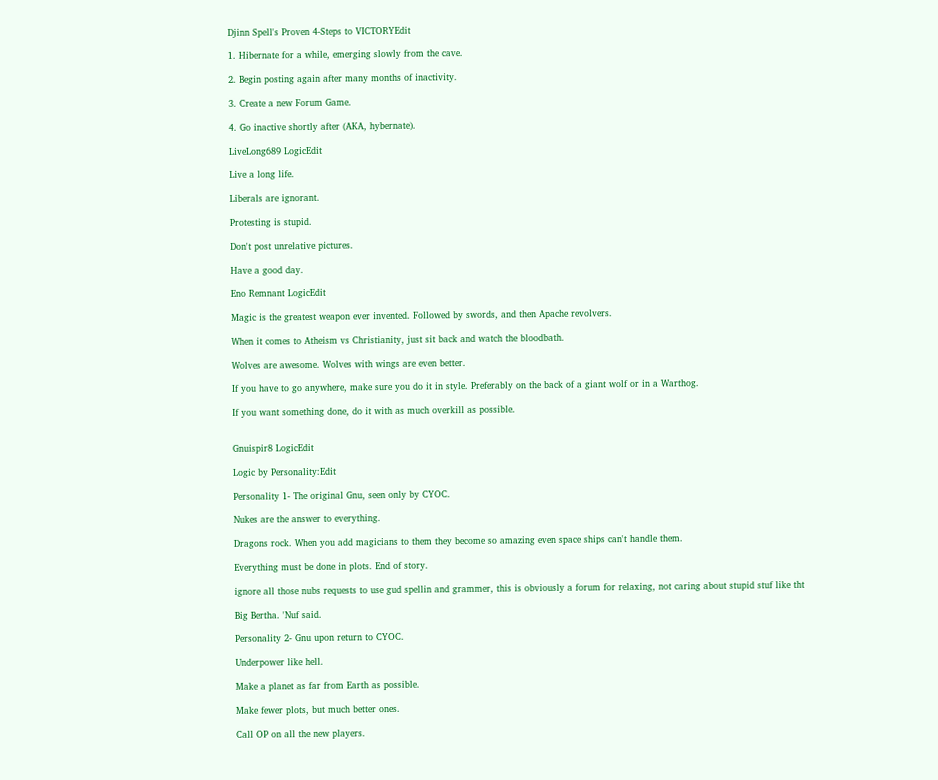Djinn Spell's Proven 4-Steps to VICTORYEdit

1. Hibernate for a while, emerging slowly from the cave.

2. Begin posting again after many months of inactivity.

3. Create a new Forum Game.

4. Go inactive shortly after (AKA, hybernate).

LiveLong689 LogicEdit

Live a long life.

Liberals are ignorant.

Protesting is stupid.

Don't post unrelative pictures.

Have a good day.

Eno Remnant LogicEdit

Magic is the greatest weapon ever invented. Followed by swords, and then Apache revolvers.

When it comes to Atheism vs Christianity, just sit back and watch the bloodbath.

Wolves are awesome. Wolves with wings are even better.

If you have to go anywhere, make sure you do it in style. Preferably on the back of a giant wolf or in a Warthog.

If you want something done, do it with as much overkill as possible.


Gnuispir8 LogicEdit

Logic by Personality:Edit

Personality 1- The original Gnu, seen only by CYOC.

Nukes are the answer to everything.

Dragons rock. When you add magicians to them they become so amazing even space ships can't handle them.

Everything must be done in plots. End of story.

ignore all those nubs requests to use gud spellin and grammer, this is obviously a forum for relaxing, not caring about stupid stuf like tht

Big Bertha. 'Nuf said.

Personality 2- Gnu upon return to CYOC.

Underpower like hell.

Make a planet as far from Earth as possible.

Make fewer plots, but much better ones.

Call OP on all the new players.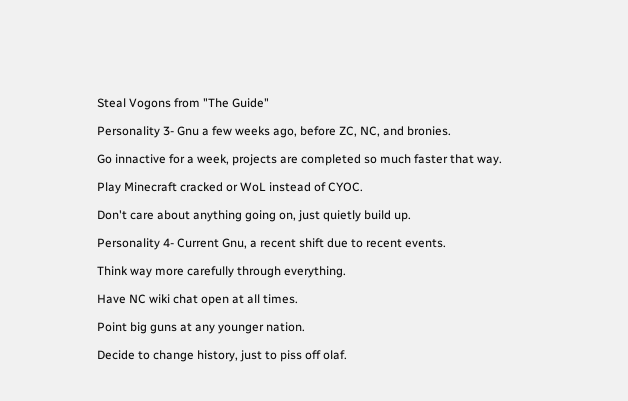Steal Vogons from "The Guide"

Personality 3- Gnu a few weeks ago, before ZC, NC, and bronies.

Go innactive for a week, projects are completed so much faster that way.

Play Minecraft cracked or WoL instead of CYOC.

Don't care about anything going on, just quietly build up.

Personality 4- Current Gnu, a recent shift due to recent events.

Think way more carefully through everything.

Have NC wiki chat open at all times.

Point big guns at any younger nation.

Decide to change history, just to piss off olaf.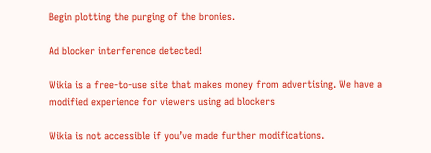Begin plotting the purging of the bronies.

Ad blocker interference detected!

Wikia is a free-to-use site that makes money from advertising. We have a modified experience for viewers using ad blockers

Wikia is not accessible if you’ve made further modifications.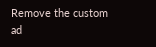Remove the custom ad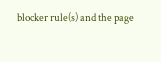blocker rule(s) and the page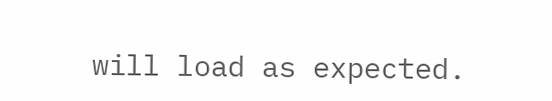will load as expected.